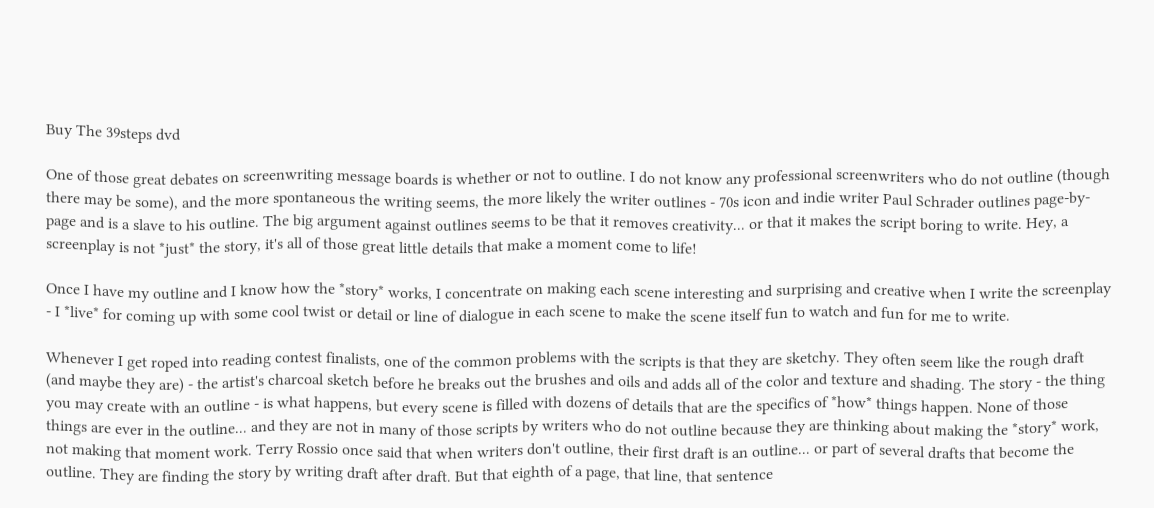Buy The 39steps dvd

One of those great debates on screenwriting message boards is whether or not to outline. I do not know any professional screenwriters who do not outline (though there may be some), and the more spontaneous the writing seems, the more likely the writer outlines - 70s icon and indie writer Paul Schrader outlines page-by-page and is a slave to his outline. The big argument against outlines seems to be that it removes creativity... or that it makes the script boring to write. Hey, a screenplay is not *just* the story, it's all of those great little details that make a moment come to life!

Once I have my outline and I know how the *story* works, I concentrate on making each scene interesting and surprising and creative when I write the screenplay - I *live* for coming up with some cool twist or detail or line of dialogue in each scene to make the scene itself fun to watch and fun for me to write.

Whenever I get roped into reading contest finalists, one of the common problems with the scripts is that they are sketchy. They often seem like the rough draft (and maybe they are) - the artist's charcoal sketch before he breaks out the brushes and oils and adds all of the color and texture and shading. The story - the thing you may create with an outline - is what happens, but every scene is filled with dozens of details that are the specifics of *how* things happen. None of those things are ever in the outline... and they are not in many of those scripts by writers who do not outline because they are thinking about making the *story* work, not making that moment work. Terry Rossio once said that when writers don't outline, their first draft is an outline... or part of several drafts that become the outline. They are finding the story by writing draft after draft. But that eighth of a page, that line, that sentence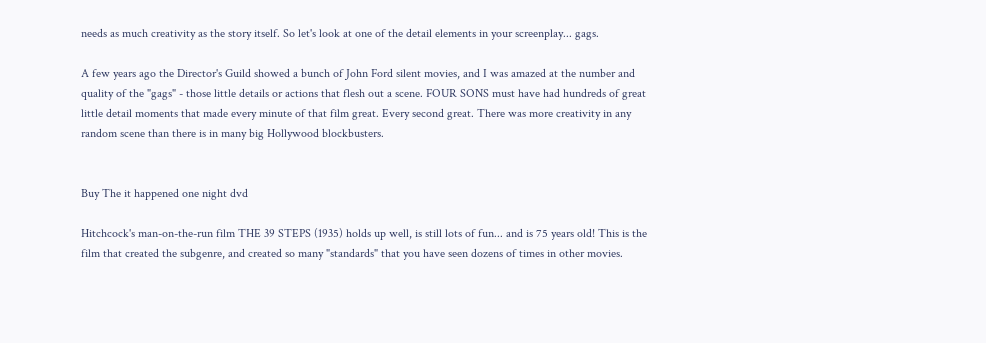needs as much creativity as the story itself. So let's look at one of the detail elements in your screenplay... gags.

A few years ago the Director's Guild showed a bunch of John Ford silent movies, and I was amazed at the number and quality of the "gags" - those little details or actions that flesh out a scene. FOUR SONS must have had hundreds of great little detail moments that made every minute of that film great. Every second great. There was more creativity in any random scene than there is in many big Hollywood blockbusters.


Buy The it happened one night dvd

Hitchcock's man-on-the-run film THE 39 STEPS (1935) holds up well, is still lots of fun... and is 75 years old! This is the film that created the subgenre, and created so many "standards" that you have seen dozens of times in other movies.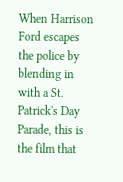When Harrison Ford escapes the police by blending in with a St. Patrick's Day Parade, this is the film that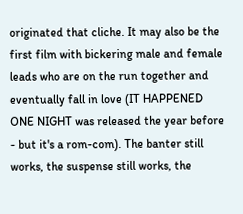originated that cliche. It may also be the first film with bickering male and female leads who are on the run together and eventually fall in love (IT HAPPENED ONE NIGHT was released the year before - but it's a rom-com). The banter still works, the suspense still works, the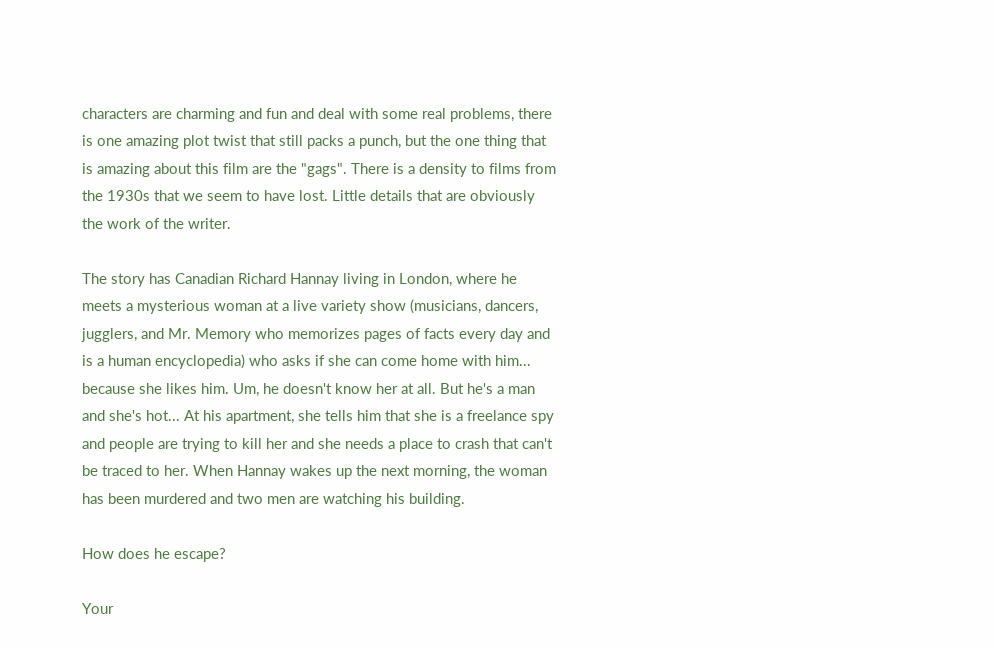characters are charming and fun and deal with some real problems, there is one amazing plot twist that still packs a punch, but the one thing that is amazing about this film are the "gags". There is a density to films from the 1930s that we seem to have lost. Little details that are obviously the work of the writer.

The story has Canadian Richard Hannay living in London, where he meets a mysterious woman at a live variety show (musicians, dancers, jugglers, and Mr. Memory who memorizes pages of facts every day and is a human encyclopedia) who asks if she can come home with him... because she likes him. Um, he doesn't know her at all. But he's a man and she's hot... At his apartment, she tells him that she is a freelance spy and people are trying to kill her and she needs a place to crash that can't be traced to her. When Hannay wakes up the next morning, the woman has been murdered and two men are watching his building.

How does he escape?

Your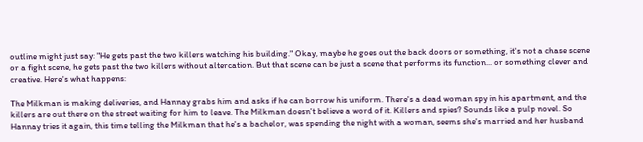outline might just say: "He gets past the two killers watching his building." Okay, maybe he goes out the back doors or something, it's not a chase scene or a fight scene, he gets past the two killers without altercation. But that scene can be just a scene that performs its function... or something clever and creative. Here's what happens:

The Milkman is making deliveries, and Hannay grabs him and asks if he can borrow his uniform. There's a dead woman spy in his apartment, and the killers are out there on the street waiting for him to leave. The Milkman doesn't believe a word of it. Killers and spies? Sounds like a pulp novel. So Hannay tries it again, this time telling the Milkman that he's a bachelor, was spending the night with a woman, seems she's married and her husband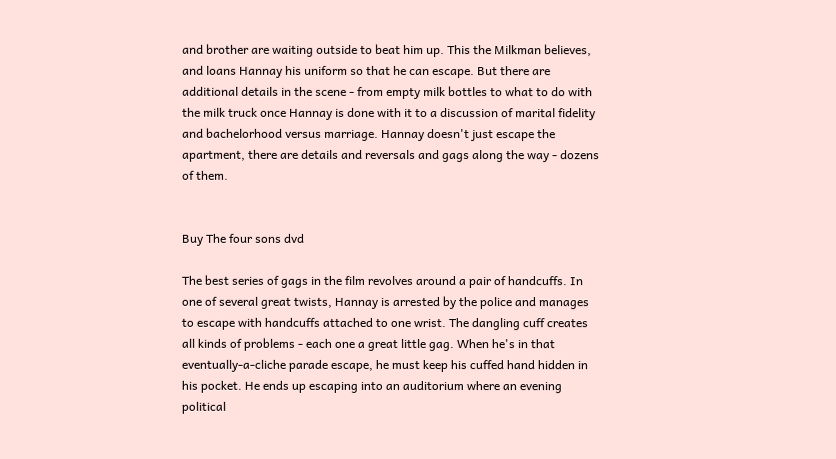and brother are waiting outside to beat him up. This the Milkman believes, and loans Hannay his uniform so that he can escape. But there are additional details in the scene - from empty milk bottles to what to do with the milk truck once Hannay is done with it to a discussion of marital fidelity and bachelorhood versus marriage. Hannay doesn't just escape the apartment, there are details and reversals and gags along the way - dozens of them.


Buy The four sons dvd

The best series of gags in the film revolves around a pair of handcuffs. In one of several great twists, Hannay is arrested by the police and manages to escape with handcuffs attached to one wrist. The dangling cuff creates all kinds of problems - each one a great little gag. When he's in that eventually-a-cliche parade escape, he must keep his cuffed hand hidden in his pocket. He ends up escaping into an auditorium where an evening political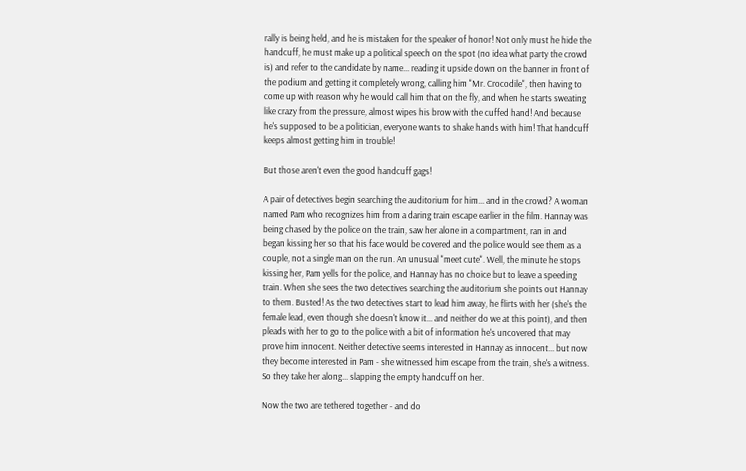rally is being held, and he is mistaken for the speaker of honor! Not only must he hide the handcuff, he must make up a political speech on the spot (no idea what party the crowd is) and refer to the candidate by name... reading it upside down on the banner in front of the podium and getting it completely wrong, calling him "Mr. Crocodile", then having to come up with reason why he would call him that on the fly, and when he starts sweating like crazy from the pressure, almost wipes his brow with the cuffed hand! And because he's supposed to be a politician, everyone wants to shake hands with him! That handcuff keeps almost getting him in trouble!

But those aren't even the good handcuff gags!

A pair of detectives begin searching the auditorium for him... and in the crowd? A woman named Pam who recognizes him from a daring train escape earlier in the film. Hannay was being chased by the police on the train, saw her alone in a compartment, ran in and began kissing her so that his face would be covered and the police would see them as a couple, not a single man on the run. An unusual "meet cute". Well, the minute he stops kissing her, Pam yells for the police, and Hannay has no choice but to leave a speeding train. When she sees the two detectives searching the auditorium she points out Hannay to them. Busted! As the two detectives start to lead him away, he flirts with her (she's the female lead, even though she doesn't know it... and neither do we at this point), and then pleads with her to go to the police with a bit of information he's uncovered that may prove him innocent. Neither detective seems interested in Hannay as innocent... but now they become interested in Pam - she witnessed him escape from the train, she's a witness. So they take her along... slapping the empty handcuff on her.

Now the two are tethered together - and do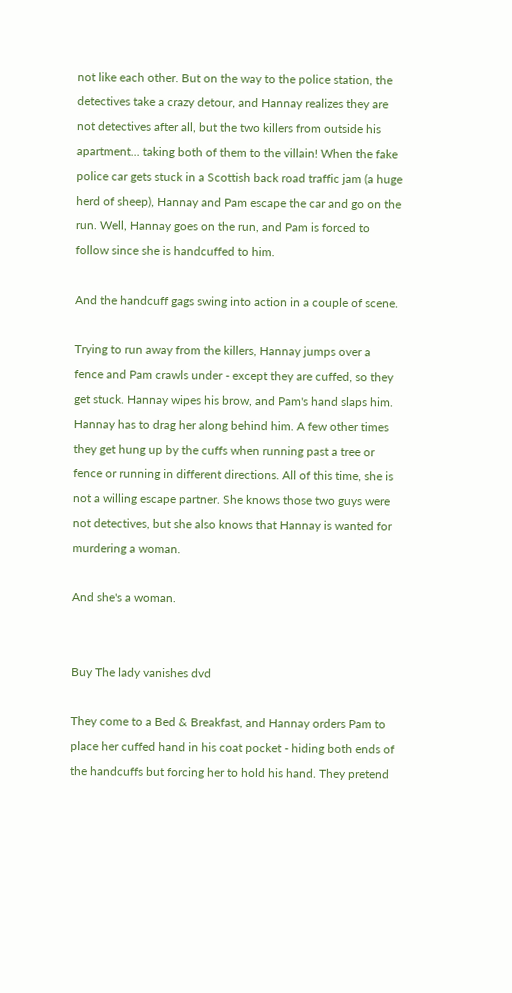not like each other. But on the way to the police station, the detectives take a crazy detour, and Hannay realizes they are not detectives after all, but the two killers from outside his apartment... taking both of them to the villain! When the fake police car gets stuck in a Scottish back road traffic jam (a huge herd of sheep), Hannay and Pam escape the car and go on the run. Well, Hannay goes on the run, and Pam is forced to follow since she is handcuffed to him.

And the handcuff gags swing into action in a couple of scene.

Trying to run away from the killers, Hannay jumps over a fence and Pam crawls under - except they are cuffed, so they get stuck. Hannay wipes his brow, and Pam's hand slaps him. Hannay has to drag her along behind him. A few other times they get hung up by the cuffs when running past a tree or fence or running in different directions. All of this time, she is not a willing escape partner. She knows those two guys were not detectives, but she also knows that Hannay is wanted for murdering a woman.

And she's a woman.


Buy The lady vanishes dvd

They come to a Bed & Breakfast, and Hannay orders Pam to place her cuffed hand in his coat pocket - hiding both ends of the handcuffs but forcing her to hold his hand. They pretend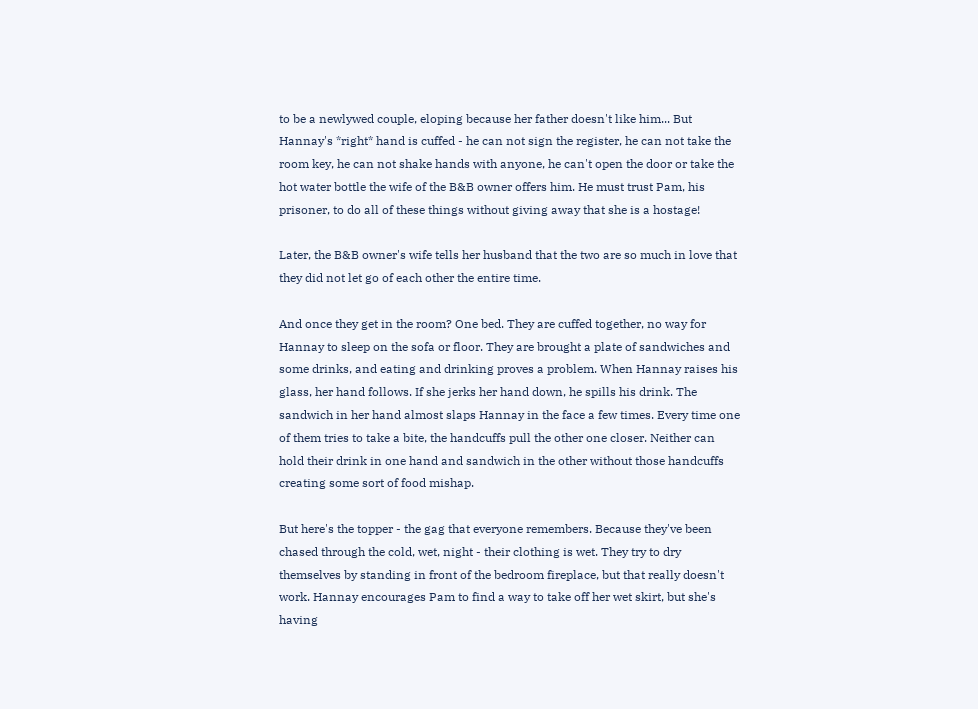to be a newlywed couple, eloping because her father doesn't like him... But Hannay's *right* hand is cuffed - he can not sign the register, he can not take the room key, he can not shake hands with anyone, he can't open the door or take the hot water bottle the wife of the B&B owner offers him. He must trust Pam, his prisoner, to do all of these things without giving away that she is a hostage!

Later, the B&B owner's wife tells her husband that the two are so much in love that they did not let go of each other the entire time.

And once they get in the room? One bed. They are cuffed together, no way for Hannay to sleep on the sofa or floor. They are brought a plate of sandwiches and some drinks, and eating and drinking proves a problem. When Hannay raises his glass, her hand follows. If she jerks her hand down, he spills his drink. The sandwich in her hand almost slaps Hannay in the face a few times. Every time one of them tries to take a bite, the handcuffs pull the other one closer. Neither can hold their drink in one hand and sandwich in the other without those handcuffs creating some sort of food mishap.

But here's the topper - the gag that everyone remembers. Because they've been chased through the cold, wet, night - their clothing is wet. They try to dry themselves by standing in front of the bedroom fireplace, but that really doesn't work. Hannay encourages Pam to find a way to take off her wet skirt, but she's having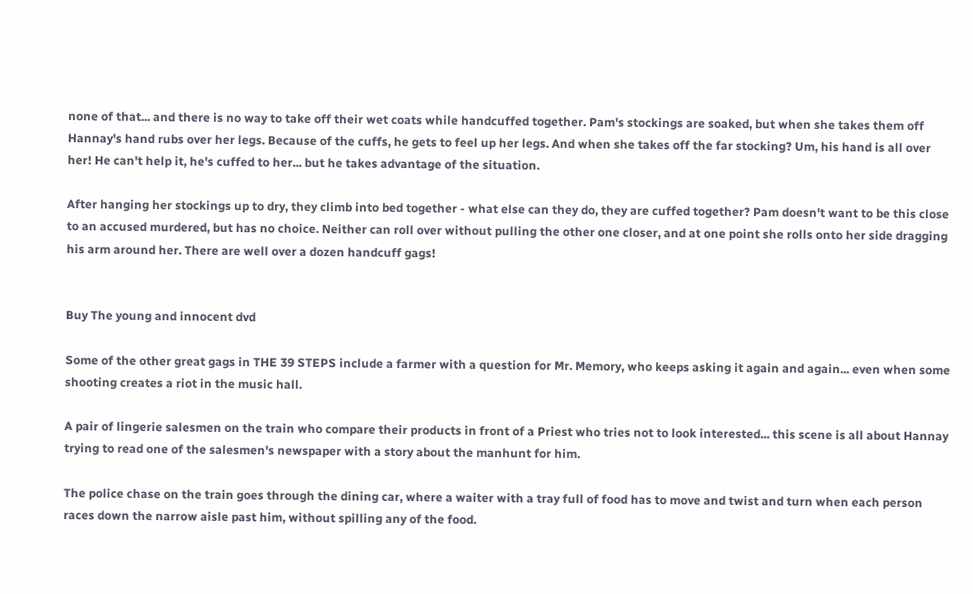none of that... and there is no way to take off their wet coats while handcuffed together. Pam's stockings are soaked, but when she takes them off Hannay's hand rubs over her legs. Because of the cuffs, he gets to feel up her legs. And when she takes off the far stocking? Um, his hand is all over her! He can't help it, he's cuffed to her... but he takes advantage of the situation.

After hanging her stockings up to dry, they climb into bed together - what else can they do, they are cuffed together? Pam doesn't want to be this close to an accused murdered, but has no choice. Neither can roll over without pulling the other one closer, and at one point she rolls onto her side dragging his arm around her. There are well over a dozen handcuff gags!


Buy The young and innocent dvd

Some of the other great gags in THE 39 STEPS include a farmer with a question for Mr. Memory, who keeps asking it again and again... even when some shooting creates a riot in the music hall.

A pair of lingerie salesmen on the train who compare their products in front of a Priest who tries not to look interested... this scene is all about Hannay trying to read one of the salesmen's newspaper with a story about the manhunt for him.

The police chase on the train goes through the dining car, where a waiter with a tray full of food has to move and twist and turn when each person races down the narrow aisle past him, without spilling any of the food.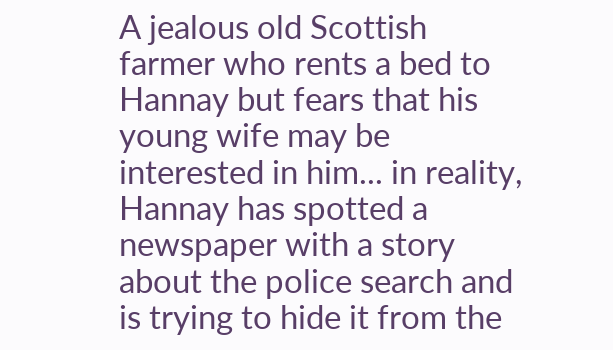A jealous old Scottish farmer who rents a bed to Hannay but fears that his young wife may be interested in him... in reality, Hannay has spotted a newspaper with a story about the police search and is trying to hide it from the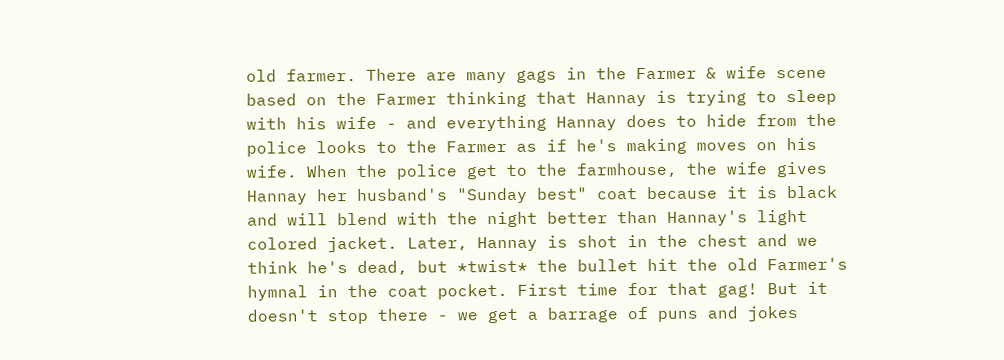old farmer. There are many gags in the Farmer & wife scene based on the Farmer thinking that Hannay is trying to sleep with his wife - and everything Hannay does to hide from the police looks to the Farmer as if he's making moves on his wife. When the police get to the farmhouse, the wife gives Hannay her husband's "Sunday best" coat because it is black and will blend with the night better than Hannay's light colored jacket. Later, Hannay is shot in the chest and we think he's dead, but *twist* the bullet hit the old Farmer's hymnal in the coat pocket. First time for that gag! But it doesn't stop there - we get a barrage of puns and jokes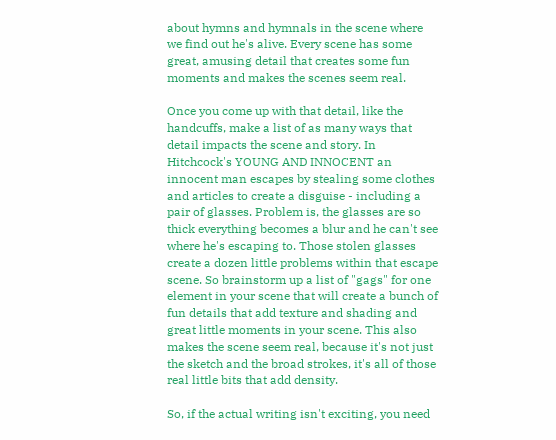about hymns and hymnals in the scene where we find out he's alive. Every scene has some great, amusing detail that creates some fun moments and makes the scenes seem real.

Once you come up with that detail, like the handcuffs, make a list of as many ways that detail impacts the scene and story. In Hitchcock's YOUNG AND INNOCENT an innocent man escapes by stealing some clothes and articles to create a disguise - including a pair of glasses. Problem is, the glasses are so thick everything becomes a blur and he can't see where he's escaping to. Those stolen glasses create a dozen little problems within that escape scene. So brainstorm up a list of "gags" for one element in your scene that will create a bunch of fun details that add texture and shading and great little moments in your scene. This also makes the scene seem real, because it's not just the sketch and the broad strokes, it's all of those real little bits that add density.

So, if the actual writing isn't exciting, you need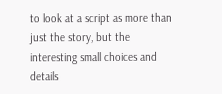to look at a script as more than just the story, but the interesting small choices and details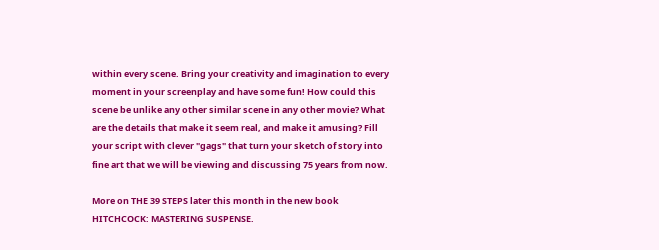within every scene. Bring your creativity and imagination to every moment in your screenplay and have some fun! How could this scene be unlike any other similar scene in any other movie? What are the details that make it seem real, and make it amusing? Fill your script with clever "gags" that turn your sketch of story into fine art that we will be viewing and discussing 75 years from now.

More on THE 39 STEPS later this month in the new book HITCHCOCK: MASTERING SUSPENSE.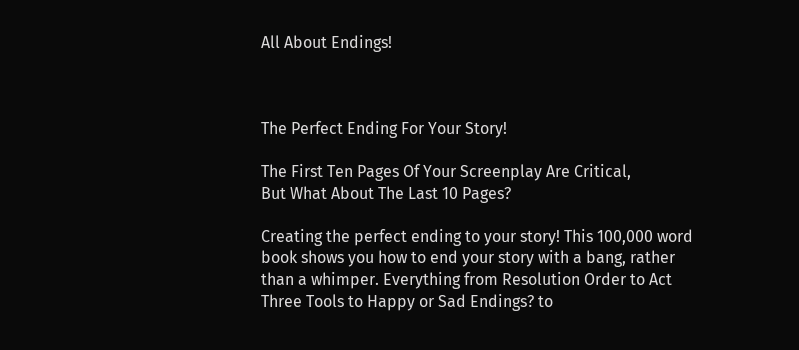All About Endings!



The Perfect Ending For Your Story!

The First Ten Pages Of Your Screenplay Are Critical,
But What About The Last 10 Pages?

Creating the perfect ending to your story! This 100,000 word book shows you how to end your story with a bang, rather than a whimper. Everything from Resolution Order to Act Three Tools to Happy or Sad Endings? to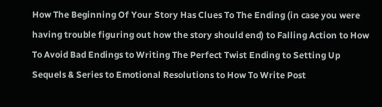How The Beginning Of Your Story Has Clues To The Ending (in case you were having trouble figuring out how the story should end) to Falling Action to How To Avoid Bad Endings to Writing The Perfect Twist Ending to Setting Up Sequels & Series to Emotional Resolutions to How To Write Post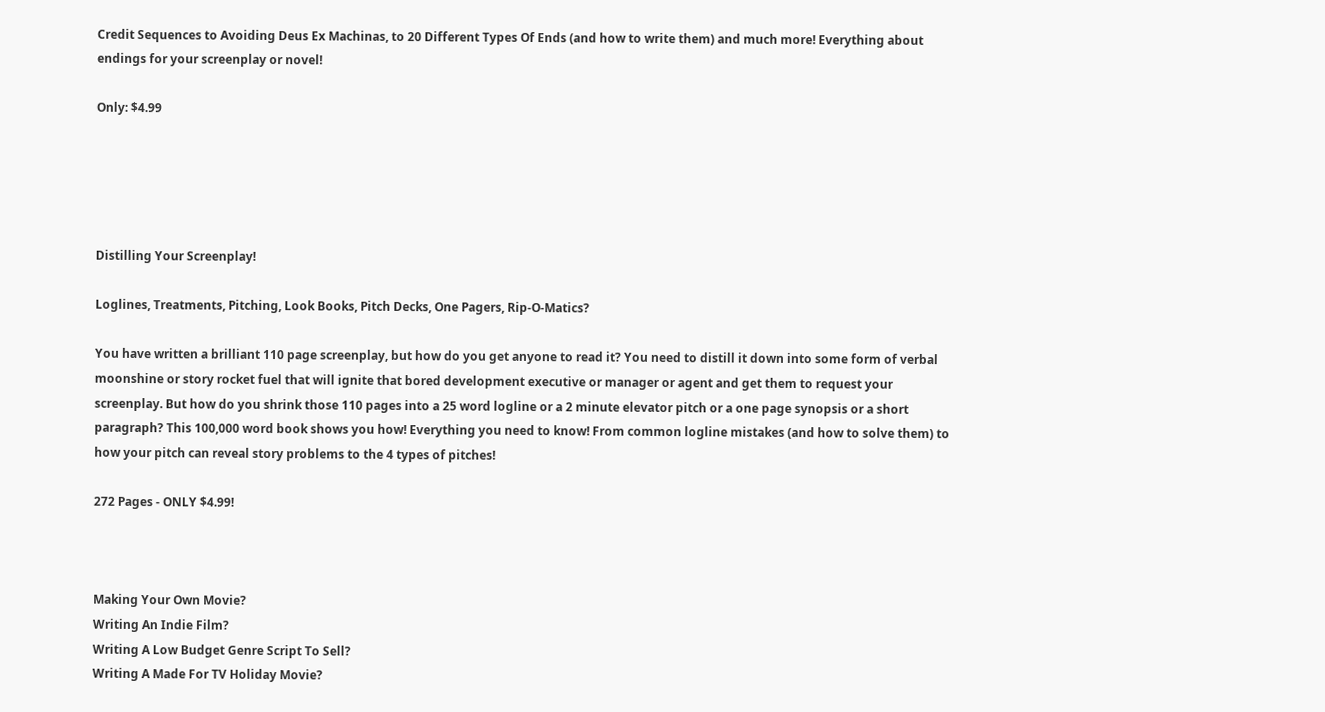Credit Sequences to Avoiding Deus Ex Machinas, to 20 Different Types Of Ends (and how to write them) and much more! Everything about endings for your screenplay or novel!

Only: $4.99





Distilling Your Screenplay!

Loglines, Treatments, Pitching, Look Books, Pitch Decks, One Pagers, Rip-O-Matics?

You have written a brilliant 110 page screenplay, but how do you get anyone to read it? You need to distill it down into some form of verbal moonshine or story rocket fuel that will ignite that bored development executive or manager or agent and get them to request your screenplay. But how do you shrink those 110 pages into a 25 word logline or a 2 minute elevator pitch or a one page synopsis or a short paragraph? This 100,000 word book shows you how! Everything you need to know! From common logline mistakes (and how to solve them) to how your pitch can reveal story problems to the 4 types of pitches!

272 Pages - ONLY $4.99!



Making Your Own Movie?
Writing An Indie Film?
Writing A Low Budget Genre Script To Sell?
Writing A Made For TV Holiday Movie?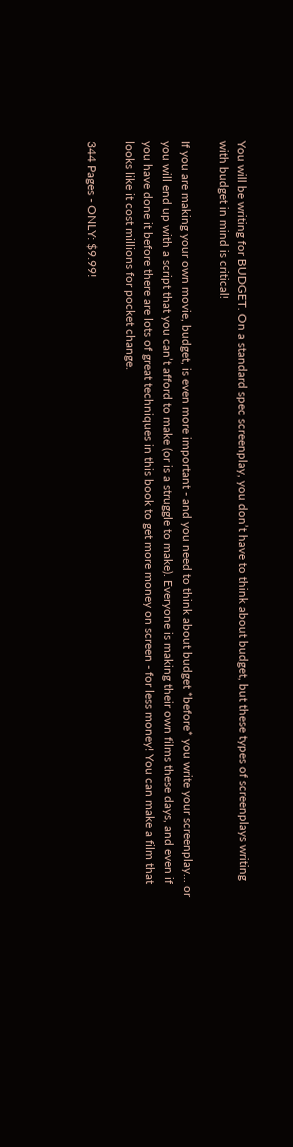You will be writing for BUDGET. On a standard spec screenplay, you don’t have to think about budget, but these types of screenplays writing with budget in mind is critical!

If you are making your own movie, budget, is even more important - and you need to think about budget *before* you write your screenplay... or you will end up with a script that you can’t afford to make (or is a struggle to make). Everyone is making their own films these days, and even if you have done it before there are lots of great techniques in this book to get more money on screen - for less money! You can make a film that looks like it cost millions for pocket change.

344 Pages - ONLY: $9.99!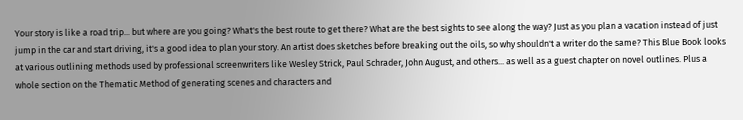Your story is like a road trip... but where are you going? What's the best route to get there? What are the best sights to see along the way? Just as you plan a vacation instead of just jump in the car and start driving, it's a good idea to plan your story. An artist does sketches before breaking out the oils, so why shouldn't a writer do the same? This Blue Book looks at various outlining methods used by professional screenwriters like Wesley Strick, Paul Schrader, John August, and others... as well as a guest chapter on novel outlines. Plus a whole section on the Thematic Method of generating scenes and characters and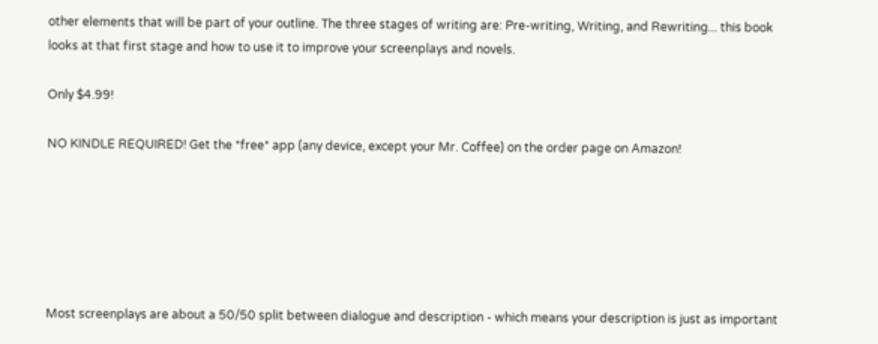other elements that will be part of your outline. The three stages of writing are: Pre-writing, Writing, and Rewriting... this book looks at that first stage and how to use it to improve your screenplays and novels.

Only $4.99!

NO KINDLE REQUIRED! Get the *free* app (any device, except your Mr. Coffee) on the order page on Amazon!






Most screenplays are about a 50/50 split between dialogue and description - which means your description is just as important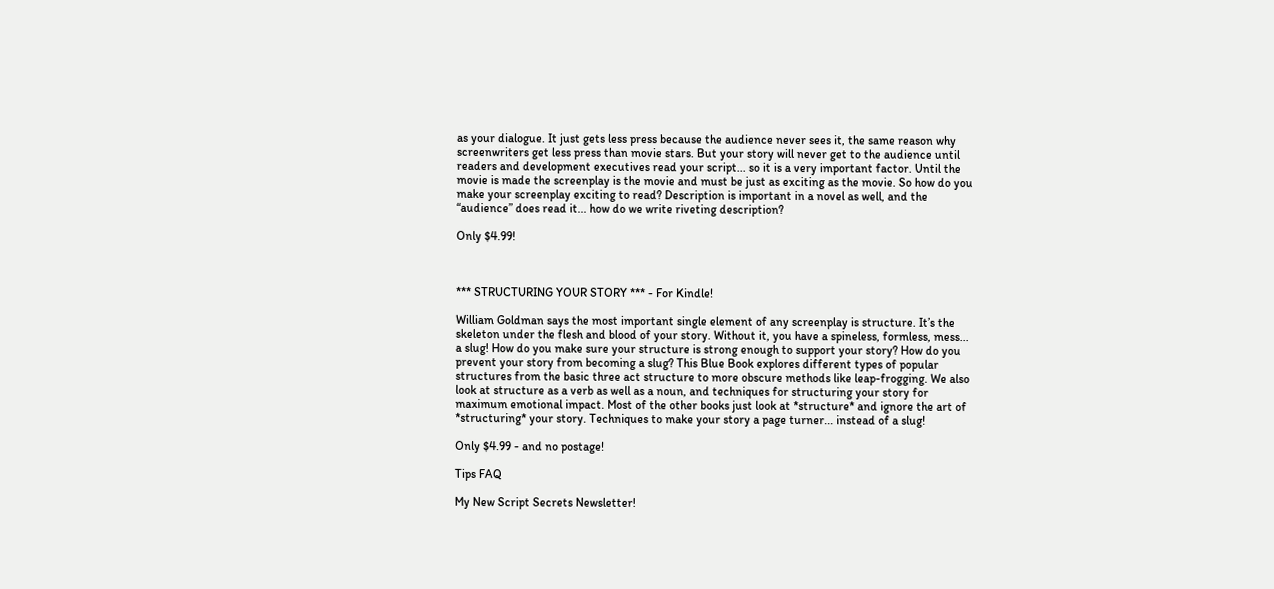as your dialogue. It just gets less press because the audience never sees it, the same reason why screenwriters get less press than movie stars. But your story will never get to the audience until readers and development executives read your script... so it is a very important factor. Until the movie is made the screenplay is the movie and must be just as exciting as the movie. So how do you make your screenplay exciting to read? Description is important in a novel as well, and the “audience” does read it... how do we write riveting description?

Only $4.99!



*** STRUCTURING YOUR STORY *** - For Kindle!

William Goldman says the most important single element of any screenplay is structure. It’s the skeleton under the flesh and blood of your story. Without it, you have a spineless, formless, mess... a slug! How do you make sure your structure is strong enough to support your story? How do you prevent your story from becoming a slug? This Blue Book explores different types of popular structures from the basic three act structure to more obscure methods like leap-frogging. We also look at structure as a verb as well as a noun, and techniques for structuring your story for maximum emotional impact. Most of the other books just look at *structure* and ignore the art of *structuring* your story. Techniques to make your story a page turner... instead of a slug!

Only $4.99 - and no postage!

Tips FAQ

My New Script Secrets Newsletter!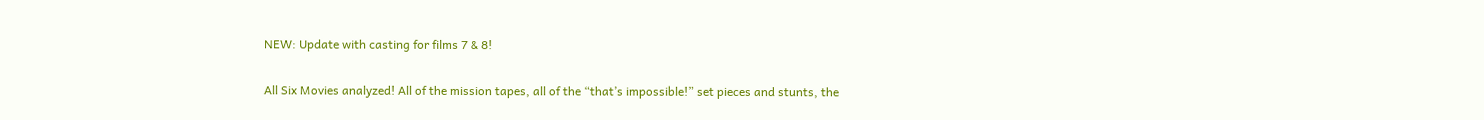NEW: Update with casting for films 7 & 8!

All Six Movies analyzed! All of the mission tapes, all of the “that’s impossible!” set pieces and stunts, the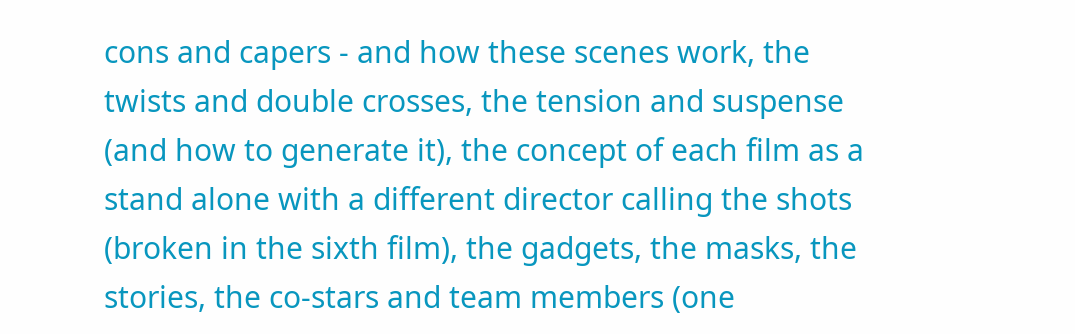cons and capers - and how these scenes work, the twists and double crosses, the tension and suspense (and how to generate it), the concept of each film as a stand alone with a different director calling the shots (broken in the sixth film), the gadgets, the masks, the stories, the co-stars and team members (one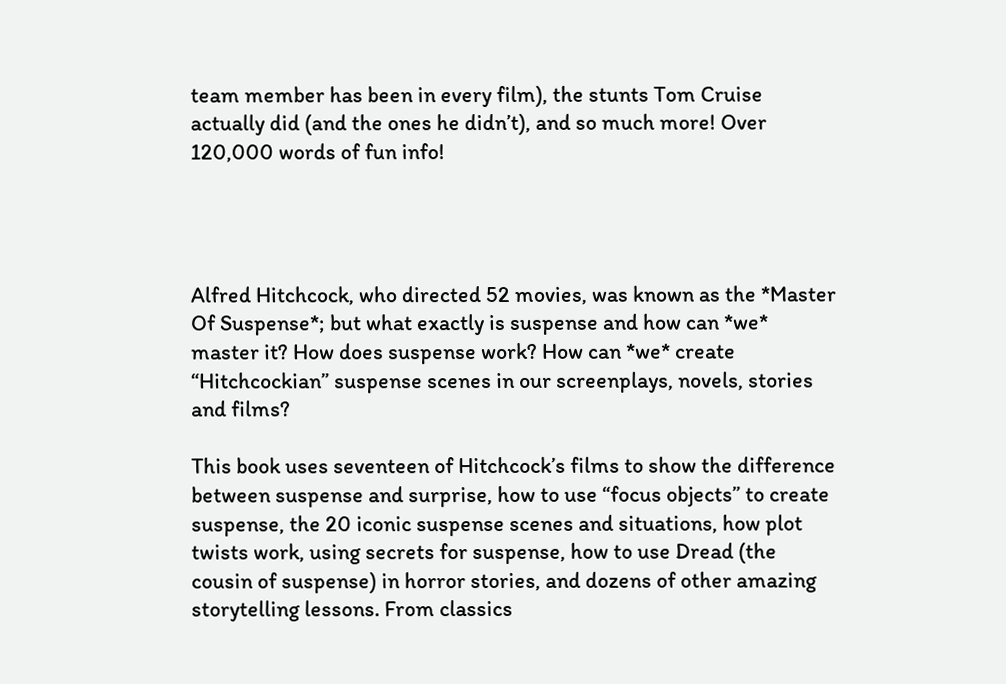team member has been in every film), the stunts Tom Cruise actually did (and the ones he didn’t), and so much more! Over 120,000 words of fun info!




Alfred Hitchcock, who directed 52 movies, was known as the *Master Of Suspense*; but what exactly is suspense and how can *we* master it? How does suspense work? How can *we* create “Hitchcockian” suspense scenes in our screenplays, novels, stories and films?

This book uses seventeen of Hitchcock’s films to show the difference between suspense and surprise, how to use “focus objects” to create suspense, the 20 iconic suspense scenes and situations, how plot twists work, using secrets for suspense, how to use Dread (the cousin of suspense) in horror stories, and dozens of other amazing storytelling lessons. From classics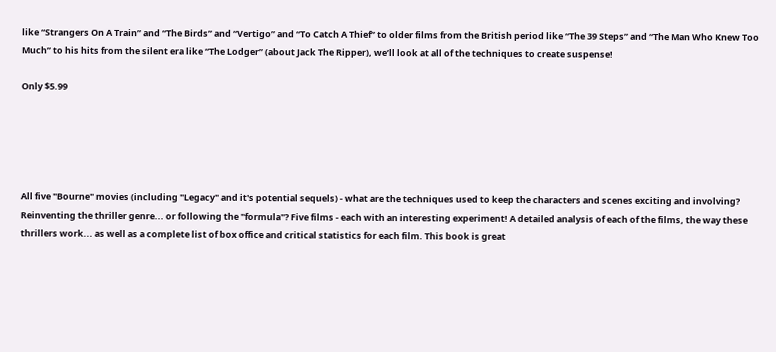like “Strangers On A Train” and “The Birds” and “Vertigo” and “To Catch A Thief” to older films from the British period like “The 39 Steps” and “The Man Who Knew Too Much” to his hits from the silent era like “The Lodger” (about Jack The Ripper), we’ll look at all of the techniques to create suspense!

Only $5.99





All five "Bourne" movies (including "Legacy" and it's potential sequels) - what are the techniques used to keep the characters and scenes exciting and involving? Reinventing the thriller genre... or following the "formula"? Five films - each with an interesting experiment! A detailed analysis of each of the films, the way these thrillers work... as well as a complete list of box office and critical statistics for each film. This book is great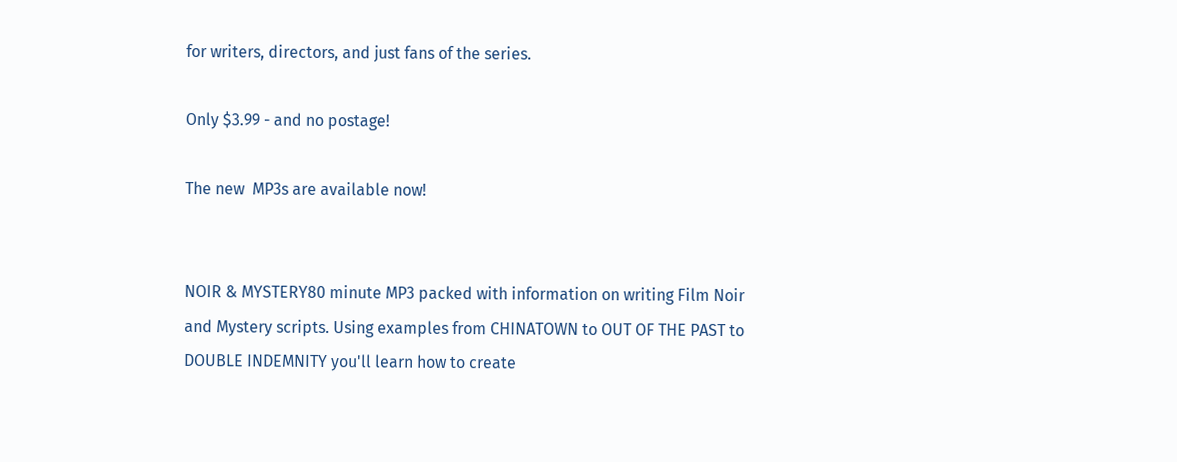for writers, directors, and just fans of the series.

Only $3.99 - and no postage!

The new  MP3s are available now!


NOIR & MYSTERY80 minute MP3 packed with information on writing Film Noir and Mystery scripts. Using examples from CHINATOWN to OUT OF THE PAST to DOUBLE INDEMNITY you'll learn how to create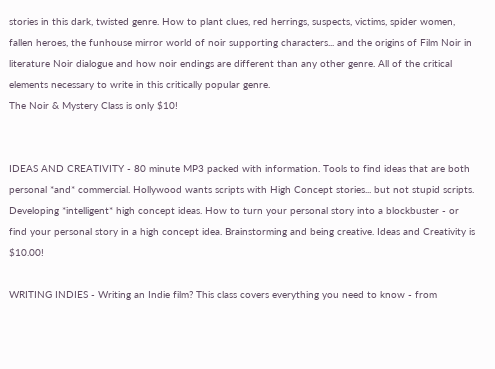stories in this dark, twisted genre. How to plant clues, red herrings, suspects, victims, spider women, fallen heroes, the funhouse mirror world of noir supporting characters... and the origins of Film Noir in literature Noir dialogue and how noir endings are different than any other genre. All of the critical elements necessary to write in this critically popular genre.
The Noir & Mystery Class is only $10!


IDEAS AND CREATIVITY - 80 minute MP3 packed with information. Tools to find ideas that are both personal *and* commercial. Hollywood wants scripts with High Concept stories... but not stupid scripts. Developing *intelligent* high concept ideas. How to turn your personal story into a blockbuster - or find your personal story in a high concept idea. Brainstorming and being creative. Ideas and Creativity is $10.00!

WRITING INDIES - Writing an Indie film? This class covers everything you need to know - from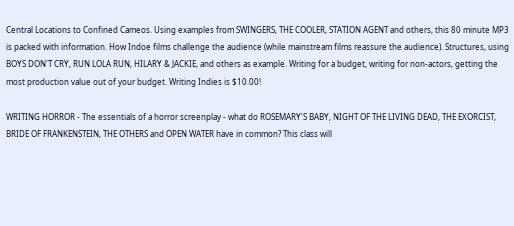Central Locations to Confined Cameos. Using examples from SWINGERS, THE COOLER, STATION AGENT and others, this 80 minute MP3 is packed with information. How Indoe films challenge the audience (while mainstream films reassure the audience). Structures, using BOYS DON'T CRY, RUN LOLA RUN, HILARY & JACKIE, and others as example. Writing for a budget, writing for non-actors, getting the most production value out of your budget. Writing Indies is $10.00!

WRITING HORROR - The essentials of a horror screenplay - what do ROSEMARY'S BABY, NIGHT OF THE LIVING DEAD, THE EXORCIST, BRIDE OF FRANKENSTEIN, THE OTHERS and OPEN WATER have in common? This class will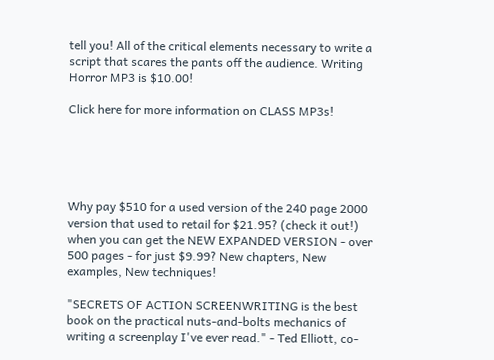tell you! All of the critical elements necessary to write a script that scares the pants off the audience. Writing Horror MP3 is $10.00!

Click here for more information on CLASS MP3s!





Why pay $510 for a used version of the 240 page 2000 version that used to retail for $21.95? (check it out!) when you can get the NEW EXPANDED VERSION - over 500 pages - for just $9.99? New chapters, New examples, New techniques!

"SECRETS OF ACTION SCREENWRITING is the best book on the practical nuts-and-bolts mechanics of writing a screenplay I've ever read." - Ted Elliott, co-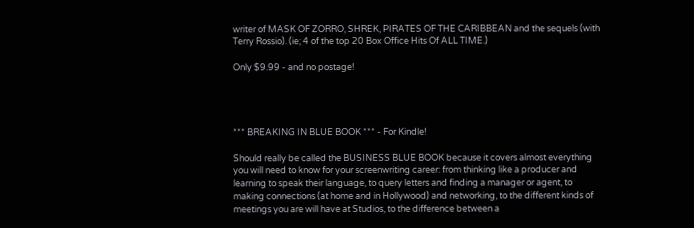writer of MASK OF ZORRO, SHREK, PIRATES OF THE CARIBBEAN and the sequels (with Terry Rossio). (ie; 4 of the top 20 Box Office Hits Of ALL TIME.)

Only $9.99 - and no postage!




*** BREAKING IN BLUE BOOK *** - For Kindle!

Should really be called the BUSINESS BLUE BOOK because it covers almost everything you will need to know for your screenwriting career: from thinking like a producer and learning to speak their language, to query letters and finding a manager or agent, to making connections (at home and in Hollywood) and networking, to the different kinds of meetings you are will have at Studios, to the difference between a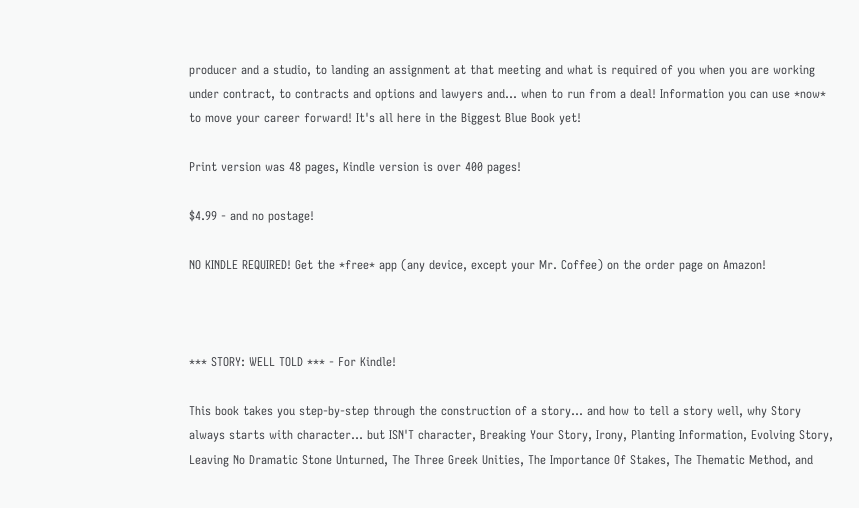producer and a studio, to landing an assignment at that meeting and what is required of you when you are working under contract, to contracts and options and lawyers and... when to run from a deal! Information you can use *now* to move your career forward! It's all here in the Biggest Blue Book yet!

Print version was 48 pages, Kindle version is over 400 pages!

$4.99 - and no postage!

NO KINDLE REQUIRED! Get the *free* app (any device, except your Mr. Coffee) on the order page on Amazon!



*** STORY: WELL TOLD *** - For Kindle!

This book takes you step-by-step through the construction of a story... and how to tell a story well, why Story always starts with character... but ISN'T character, Breaking Your Story, Irony, Planting Information, Evolving Story, Leaving No Dramatic Stone Unturned, The Three Greek Unities, The Importance Of Stakes, The Thematic Method, and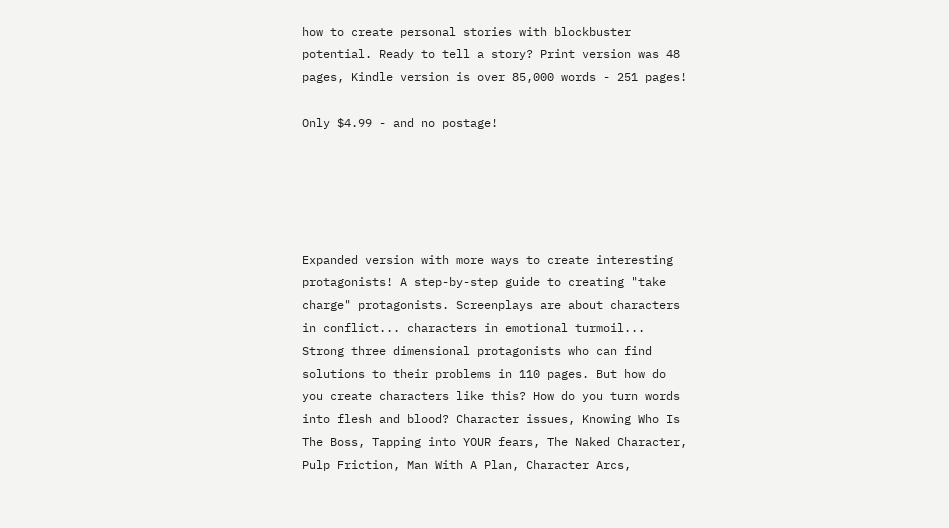how to create personal stories with blockbuster potential. Ready to tell a story? Print version was 48 pages, Kindle version is over 85,000 words - 251 pages!

Only $4.99 - and no postage!





Expanded version with more ways to create interesting protagonists! A step-by-step guide to creating "take charge" protagonists. Screenplays are about characters in conflict... characters in emotional turmoil... Strong three dimensional protagonists who can find solutions to their problems in 110 pages. But how do you create characters like this? How do you turn words into flesh and blood? Character issues, Knowing Who Is The Boss, Tapping into YOUR fears, The Naked Character, Pulp Friction, Man With A Plan, Character Arcs,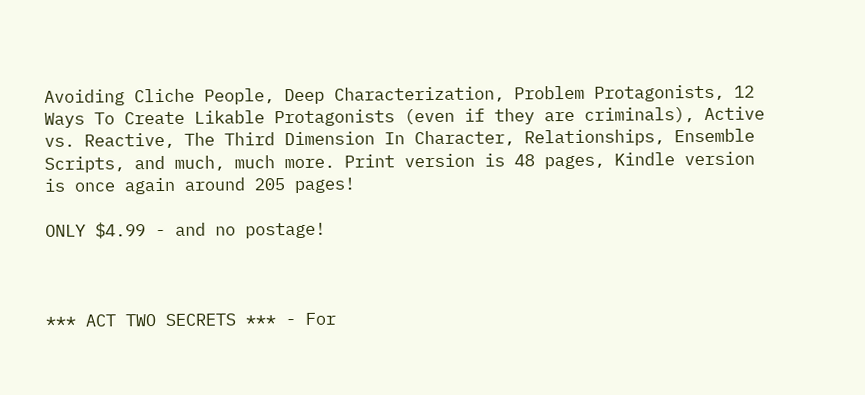Avoiding Cliche People, Deep Characterization, Problem Protagonists, 12 Ways To Create Likable Protagonists (even if they are criminals), Active vs. Reactive, The Third Dimension In Character, Relationships, Ensemble Scripts, and much, much more. Print version is 48 pages, Kindle version is once again around 205 pages!

ONLY $4.99 - and no postage!



*** ACT TWO SECRETS *** - For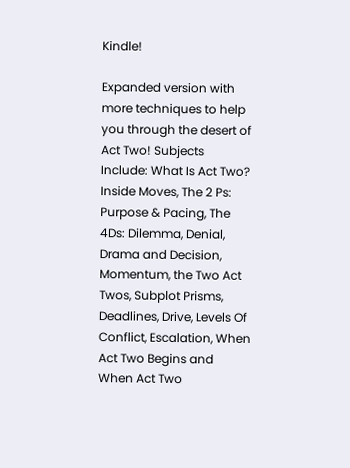Kindle!

Expanded version with more techniques to help you through the desert of Act Two! Subjects Include: What Is Act Two? Inside Moves, The 2 Ps: Purpose & Pacing, The 4Ds: Dilemma, Denial, Drama and Decision, Momentum, the Two Act Twos, Subplot Prisms, Deadlines, Drive, Levels Of Conflict, Escalation, When Act Two Begins and When Act Two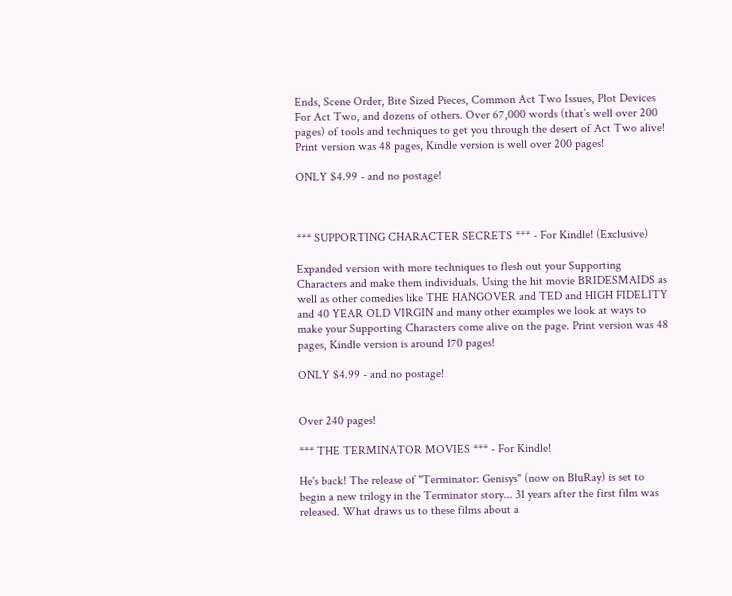Ends, Scene Order, Bite Sized Pieces, Common Act Two Issues, Plot Devices For Act Two, and dozens of others. Over 67,000 words (that’s well over 200 pages) of tools and techniques to get you through the desert of Act Two alive! Print version was 48 pages, Kindle version is well over 200 pages!

ONLY $4.99 - and no postage!



*** SUPPORTING CHARACTER SECRETS *** - For Kindle! (Exclusive)

Expanded version with more techniques to flesh out your Supporting Characters and make them individuals. Using the hit movie BRIDESMAIDS as well as other comedies like THE HANGOVER and TED and HIGH FIDELITY and 40 YEAR OLD VIRGIN and many other examples we look at ways to make your Supporting Characters come alive on the page. Print version was 48 pages, Kindle version is around 170 pages!

ONLY $4.99 - and no postage!


Over 240 pages!

*** THE TERMINATOR MOVIES *** - For Kindle!

He's back! The release of "Terminator: Genisys" (now on BluRay) is set to begin a new trilogy in the Terminator story... 31 years after the first film was released. What draws us to these films about a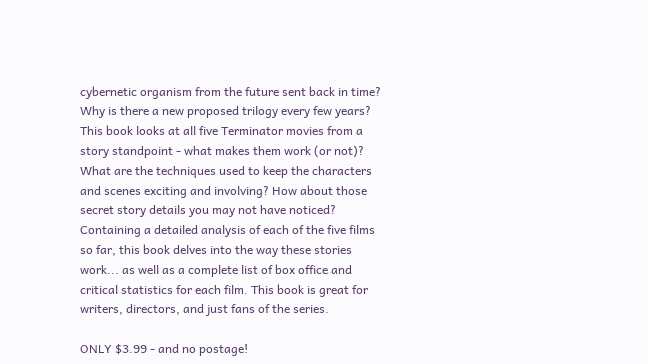cybernetic organism from the future sent back in time? Why is there a new proposed trilogy every few years? This book looks at all five Terminator movies from a story standpoint - what makes them work (or not)? What are the techniques used to keep the characters and scenes exciting and involving? How about those secret story details you may not have noticed? Containing a detailed analysis of each of the five films so far, this book delves into the way these stories work... as well as a complete list of box office and critical statistics for each film. This book is great for writers, directors, and just fans of the series.

ONLY $3.99 - and no postage!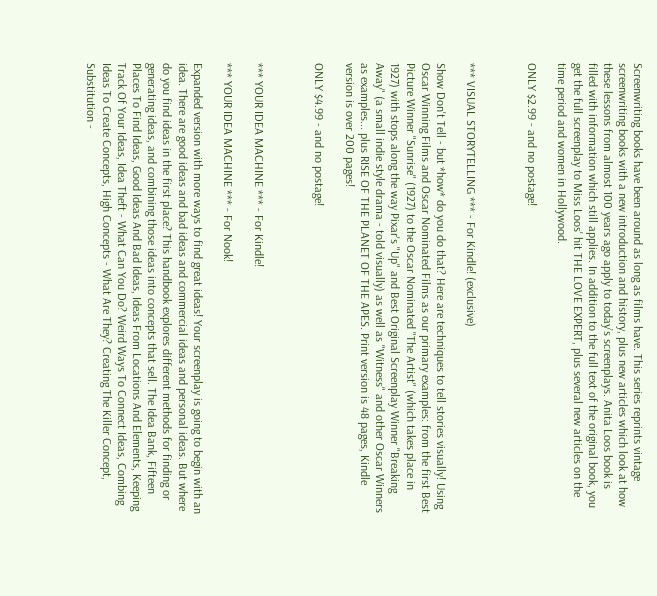Screenwriting books have been around as long as films have. This series reprints vintage screenwriting books with a new introduction and history, plus new articles which look at how these lessons from almost 100 years ago apply to today’s screenplays. Anita Loos book is filled with information which still applies. In addition to the full text of the original book, you get the full screenplay to Miss Loos' hit THE LOVE EXPERT, plus several new articles on the time period and women in Hollywood.

ONLY $2.99 - and no postage!



*** VISUAL STORYTELLING *** - For Kindle! (exclusive)

Show Don't Tell - but *how* do you do that? Here are techniques to tell stories visually! Using Oscar Winning Films and Oscar Nominated Films as our primary examples: from the first Best Picture Winner "Sunrise" (1927) to the Oscar Nominated "The Artist" (which takes place in 1927) with stops along the way Pixar's "Up" and Best Original Screenplay Winner "Breaking Away" (a small indie style drama - told visually) as well as "Witness" and other Oscar Winners as examples... plus RISE OF THE PLANET OF THE APES. Print version is 48 pages, Kindle version is over 200 pages!

ONLY $4.99 - and no postage!



*** YOUR IDEA MACHINE *** - For Kindle!

*** YOUR IDEA MACHINE *** - For Nook!

Expanded version with more ways to find great ideas! Your screenplay is going to begin with an idea. There are good ideas and bad ideas and commercial ideas and personal ideas. But where do you find ideas in the first place? This handbook explores different methods for finding or generating ideas, and combining those ideas into concepts that sell. The Idea Bank, Fifteen Places To Find Ideas, Good Ideas And Bad Ideas, Ideas From Locations And Elements, Keeping Track Of Your Ideas, Idea Theft - What Can You Do? Weird Ways To Connect Ideas, Combing Ideas To Create Concepts, High Concepts - What Are They? Creating The Killer Concept, Substitution -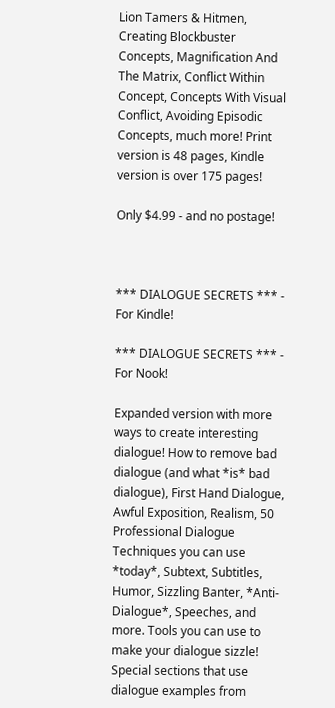Lion Tamers & Hitmen, Creating Blockbuster Concepts, Magnification And The Matrix, Conflict Within Concept, Concepts With Visual Conflict, Avoiding Episodic Concepts, much more! Print version is 48 pages, Kindle version is over 175 pages!

Only $4.99 - and no postage!



*** DIALOGUE SECRETS *** - For Kindle!

*** DIALOGUE SECRETS *** - For Nook!

Expanded version with more ways to create interesting dialogue! How to remove bad dialogue (and what *is* bad dialogue), First Hand Dialogue, Awful Exposition, Realism, 50 Professional Dialogue Techniques you can use *today*, Subtext, Subtitles, Humor, Sizzling Banter, *Anti-Dialogue*, Speeches, and more. Tools you can use to make your dialogue sizzle! Special sections that use dialogue examples from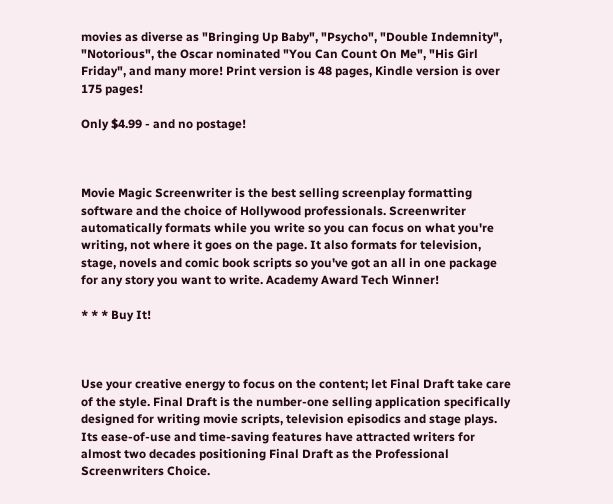movies as diverse as "Bringing Up Baby", "Psycho", "Double Indemnity", "Notorious", the Oscar nominated "You Can Count On Me", "His Girl Friday", and many more! Print version is 48 pages, Kindle version is over 175 pages!

Only $4.99 - and no postage!



Movie Magic Screenwriter is the best selling screenplay formatting software and the choice of Hollywood professionals. Screenwriter automatically formats while you write so you can focus on what you're writing, not where it goes on the page. It also formats for television, stage, novels and comic book scripts so you've got an all in one package for any story you want to write. Academy Award Tech Winner!

* * * Buy It!



Use your creative energy to focus on the content; let Final Draft take care of the style. Final Draft is the number-one selling application specifically designed for writing movie scripts, television episodics and stage plays. Its ease-of-use and time-saving features have attracted writers for almost two decades positioning Final Draft as the Professional Screenwriters Choice.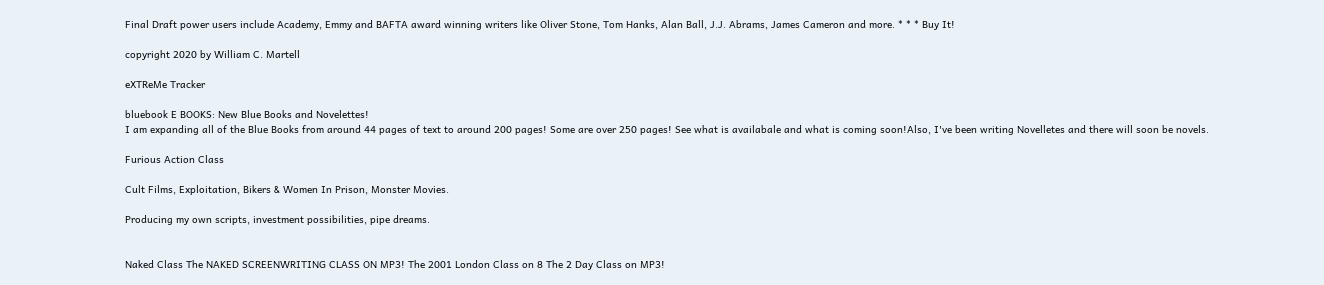Final Draft power users include Academy, Emmy and BAFTA award winning writers like Oliver Stone, Tom Hanks, Alan Ball, J.J. Abrams, James Cameron and more. * * * Buy It!

copyright 2020 by William C. Martell

eXTReMe Tracker

bluebook E BOOKS: New Blue Books and Novelettes!
I am expanding all of the Blue Books from around 44 pages of text to around 200 pages! Some are over 250 pages! See what is availabale and what is coming soon!Also, I've been writing Novelletes and there will soon be novels.

Furious Action Class

Cult Films, Exploitation, Bikers & Women In Prison, Monster Movies.

Producing my own scripts, investment possibilities, pipe dreams.


Naked Class The NAKED SCREENWRITING CLASS ON MP3! The 2001 London Class on 8 The 2 Day Class on MP3!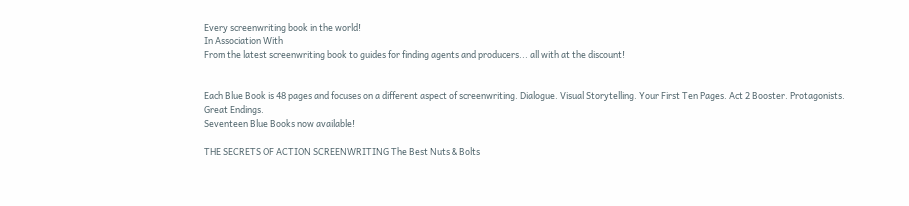Every screenwriting book in the world!
In Association With
From the latest screenwriting book to guides for finding agents and producers... all with at the discount!


Each Blue Book is 48 pages and focuses on a different aspect of screenwriting. Dialogue. Visual Storytelling. Your First Ten Pages. Act 2 Booster. Protagonists. Great Endings.
Seventeen Blue Books now available!

THE SECRETS OF ACTION SCREENWRITING The Best Nuts & Bolts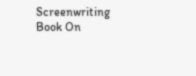Screenwriting Book On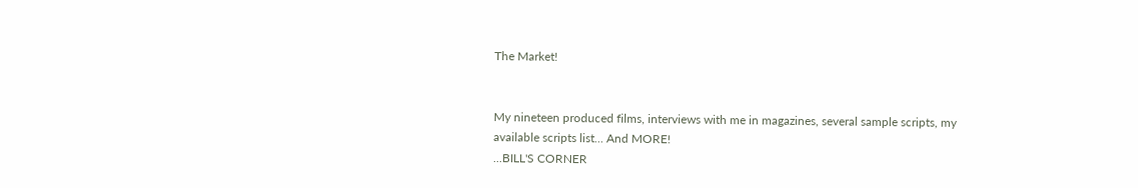The Market!


My nineteen produced films, interviews with me in magazines, several sample scripts, my available scripts list... And MORE!
...BILL'S CORNER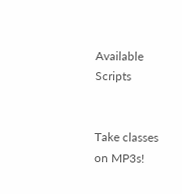Available Scripts


Take classes on MP3s!